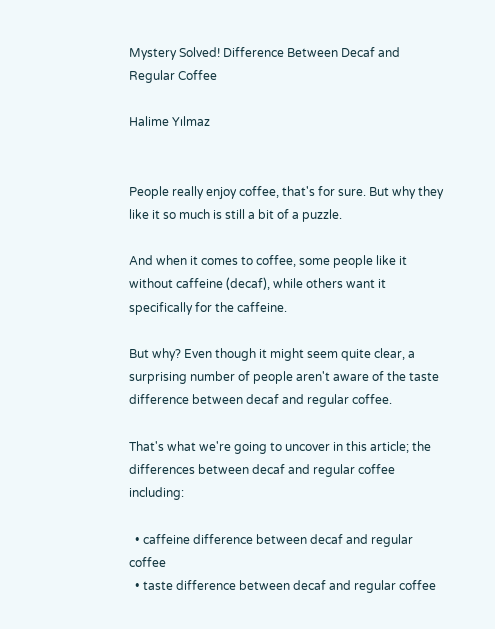Mystery Solved! Difference Between Decaf and Regular Coffee

Halime Yılmaz


People really enjoy coffee, that's for sure. But why they like it so much is still a bit of a puzzle.

And when it comes to coffee, some people like it without caffeine (decaf), while others want it specifically for the caffeine.

But why? Even though it might seem quite clear, a surprising number of people aren't aware of the taste difference between decaf and regular coffee.

That's what we're going to uncover in this article; the differences between decaf and regular coffee including:

  • caffeine difference between decaf and regular coffee
  • taste difference between decaf and regular coffee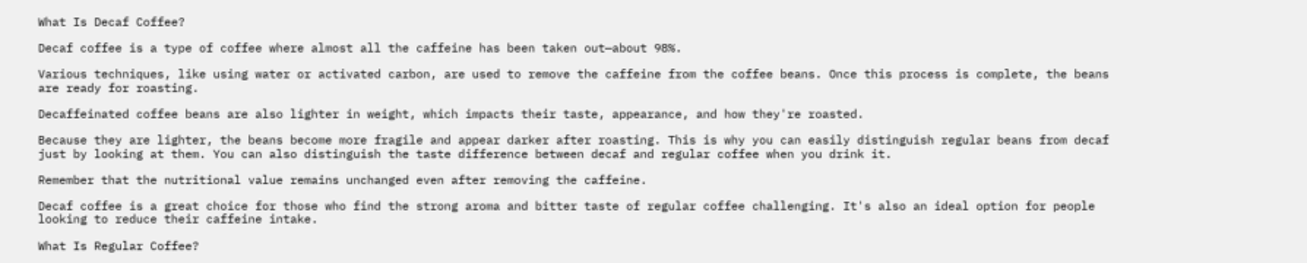What Is Decaf Coffee?

Decaf coffee is a type of coffee where almost all the caffeine has been taken out—about 98%.

Various techniques, like using water or activated carbon, are used to remove the caffeine from the coffee beans. Once this process is complete, the beans are ready for roasting.

Decaffeinated coffee beans are also lighter in weight, which impacts their taste, appearance, and how they're roasted.

Because they are lighter, the beans become more fragile and appear darker after roasting. This is why you can easily distinguish regular beans from decaf just by looking at them. You can also distinguish the taste difference between decaf and regular coffee when you drink it.

Remember that the nutritional value remains unchanged even after removing the caffeine.

Decaf coffee is a great choice for those who find the strong aroma and bitter taste of regular coffee challenging. It's also an ideal option for people looking to reduce their caffeine intake.

What Is Regular Coffee?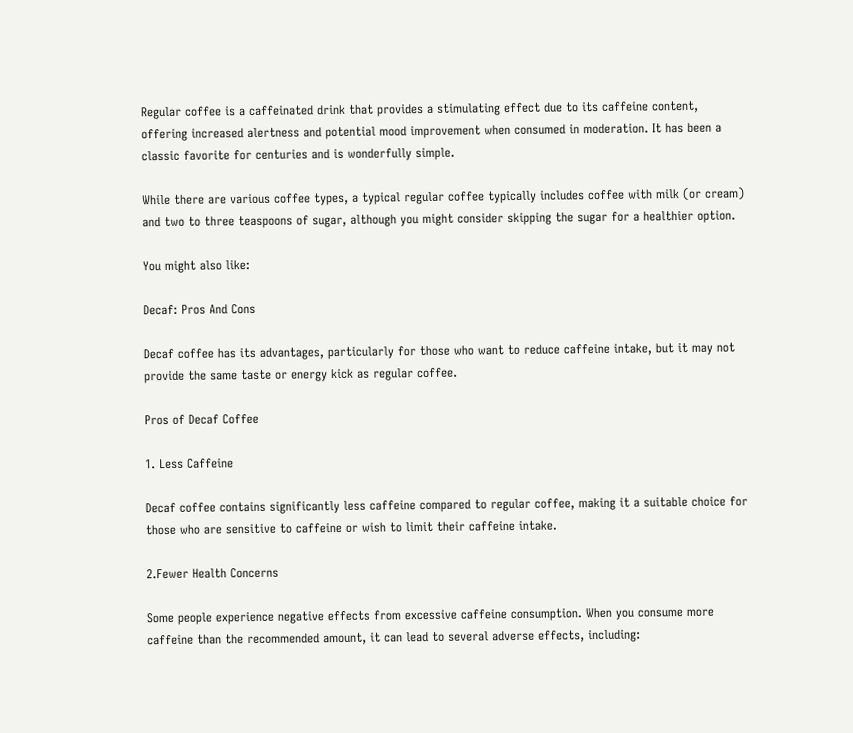Regular coffee is a caffeinated drink that provides a stimulating effect due to its caffeine content, offering increased alertness and potential mood improvement when consumed in moderation. It has been a classic favorite for centuries and is wonderfully simple.

While there are various coffee types, a typical regular coffee typically includes coffee with milk (or cream) and two to three teaspoons of sugar, although you might consider skipping the sugar for a healthier option.

You might also like:

Decaf: Pros And Cons

Decaf coffee has its advantages, particularly for those who want to reduce caffeine intake, but it may not provide the same taste or energy kick as regular coffee.

Pros of Decaf Coffee

1. Less Caffeine

Decaf coffee contains significantly less caffeine compared to regular coffee, making it a suitable choice for those who are sensitive to caffeine or wish to limit their caffeine intake.

2.Fewer Health Concerns

Some people experience negative effects from excessive caffeine consumption. When you consume more caffeine than the recommended amount, it can lead to several adverse effects, including: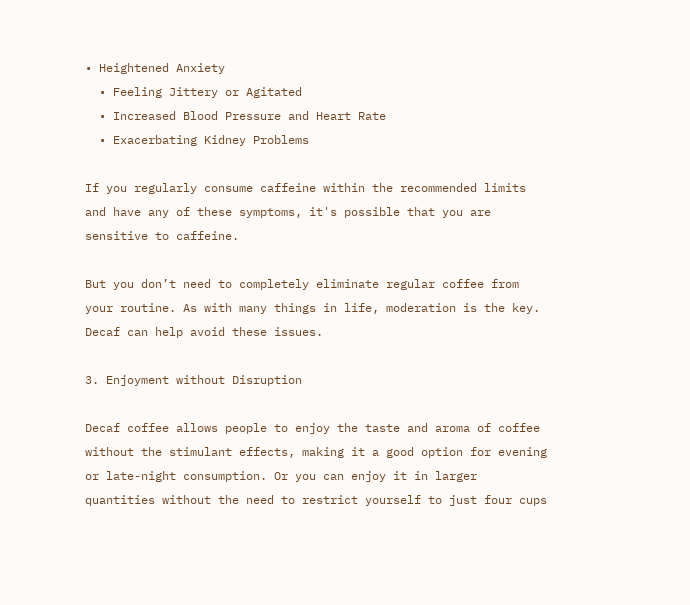• Heightened Anxiety
  • Feeling Jittery or Agitated
  • Increased Blood Pressure and Heart Rate
  • Exacerbating Kidney Problems

If you regularly consume caffeine within the recommended limits and have any of these symptoms, it's possible that you are sensitive to caffeine.

But you don’t need to completely eliminate regular coffee from your routine. As with many things in life, moderation is the key. Decaf can help avoid these issues.

3. Enjoyment without Disruption

Decaf coffee allows people to enjoy the taste and aroma of coffee without the stimulant effects, making it a good option for evening or late-night consumption. Or you can enjoy it in larger quantities without the need to restrict yourself to just four cups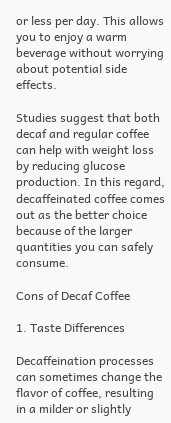or less per day. This allows you to enjoy a warm beverage without worrying about potential side effects.

Studies suggest that both decaf and regular coffee can help with weight loss by reducing glucose production. In this regard, decaffeinated coffee comes out as the better choice because of the larger quantities you can safely consume.

Cons of Decaf Coffee

1. Taste Differences

Decaffeination processes can sometimes change the flavor of coffee, resulting in a milder or slightly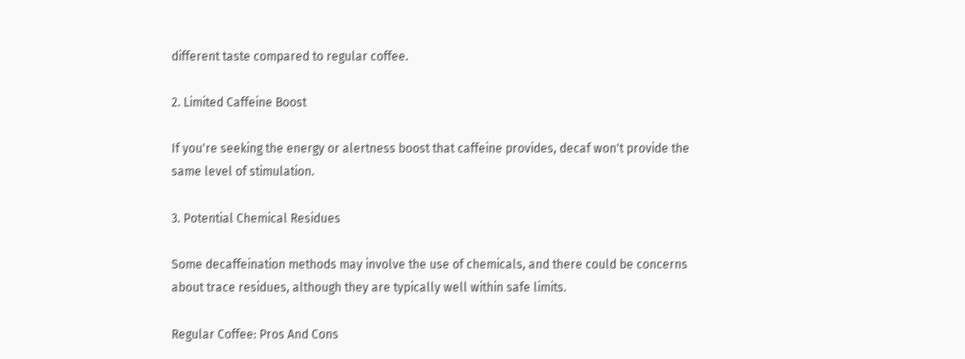different taste compared to regular coffee.

2. Limited Caffeine Boost

If you're seeking the energy or alertness boost that caffeine provides, decaf won't provide the same level of stimulation.

3. Potential Chemical Residues

Some decaffeination methods may involve the use of chemicals, and there could be concerns about trace residues, although they are typically well within safe limits.

Regular Coffee: Pros And Cons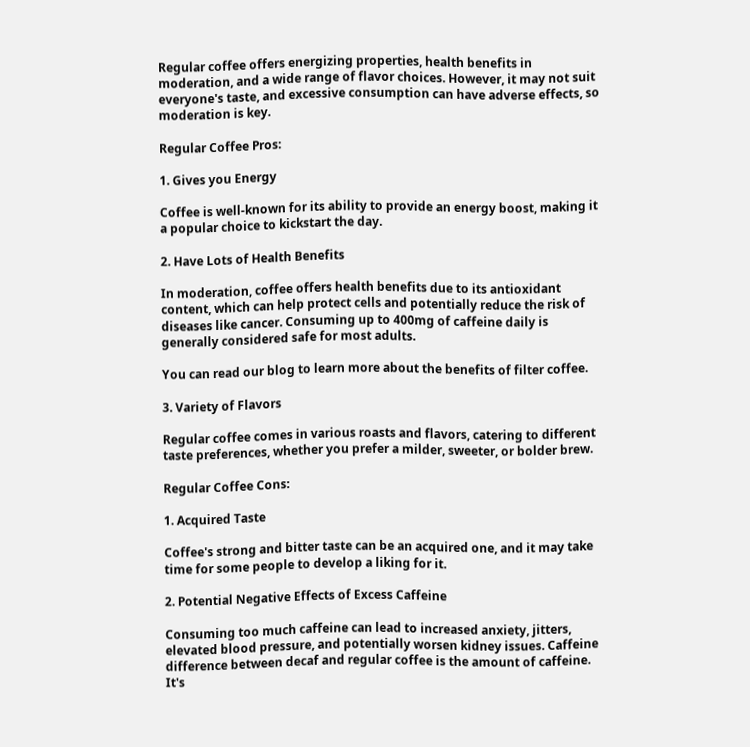Regular coffee offers energizing properties, health benefits in moderation, and a wide range of flavor choices. However, it may not suit everyone's taste, and excessive consumption can have adverse effects, so moderation is key.

Regular Coffee Pros:

1. Gives you Energy

Coffee is well-known for its ability to provide an energy boost, making it a popular choice to kickstart the day.

2. Have Lots of Health Benefits

In moderation, coffee offers health benefits due to its antioxidant content, which can help protect cells and potentially reduce the risk of diseases like cancer. Consuming up to 400mg of caffeine daily is generally considered safe for most adults.

You can read our blog to learn more about the benefits of filter coffee.

3. Variety of Flavors

Regular coffee comes in various roasts and flavors, catering to different taste preferences, whether you prefer a milder, sweeter, or bolder brew.

Regular Coffee Cons:

1. Acquired Taste

Coffee's strong and bitter taste can be an acquired one, and it may take time for some people to develop a liking for it.

2. Potential Negative Effects of Excess Caffeine

Consuming too much caffeine can lead to increased anxiety, jitters, elevated blood pressure, and potentially worsen kidney issues. Caffeine difference between decaf and regular coffee is the amount of caffeine. It's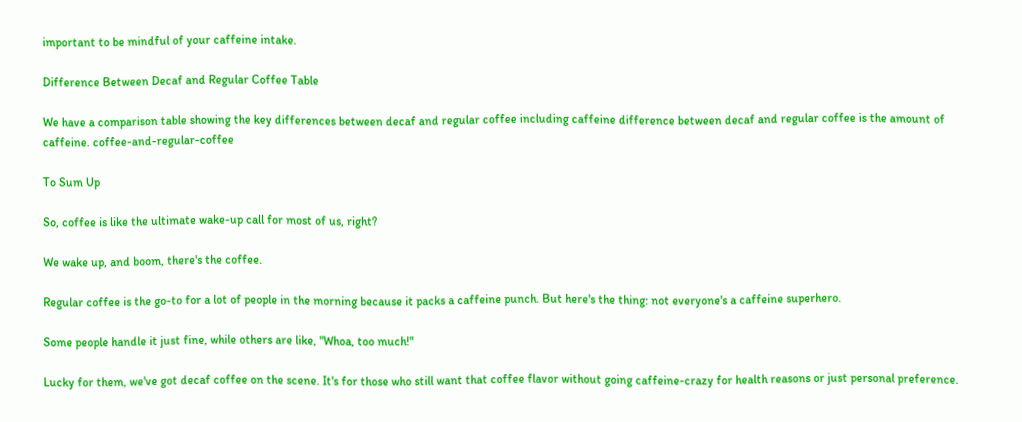important to be mindful of your caffeine intake.

Difference Between Decaf and Regular Coffee Table

We have a comparison table showing the key differences between decaf and regular coffee including caffeine difference between decaf and regular coffee is the amount of caffeine. coffee-and-regular-coffee

To Sum Up

So, coffee is like the ultimate wake-up call for most of us, right?

We wake up, and boom, there's the coffee.

Regular coffee is the go-to for a lot of people in the morning because it packs a caffeine punch. But here's the thing: not everyone's a caffeine superhero.

Some people handle it just fine, while others are like, "Whoa, too much!"

Lucky for them, we've got decaf coffee on the scene. It's for those who still want that coffee flavor without going caffeine-crazy for health reasons or just personal preference.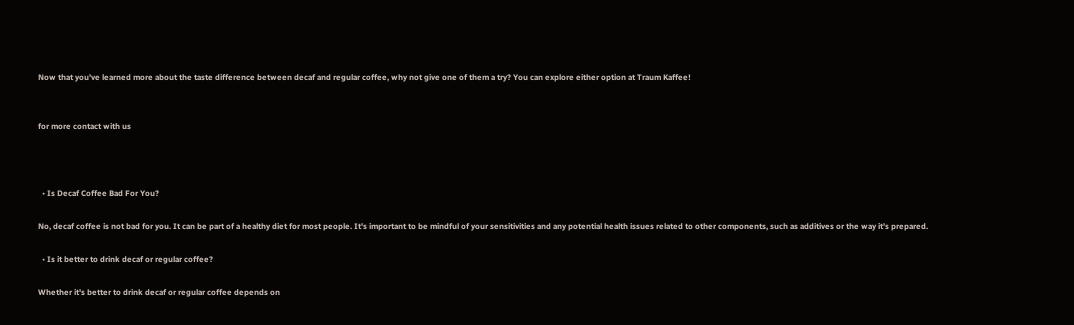Now that you've learned more about the taste difference between decaf and regular coffee, why not give one of them a try? You can explore either option at Traum Kaffee!


for more contact with us



  • Is Decaf Coffee Bad For You?

No, decaf coffee is not bad for you. It can be part of a healthy diet for most people. It's important to be mindful of your sensitivities and any potential health issues related to other components, such as additives or the way it's prepared.

  • Is it better to drink decaf or regular coffee?

Whether it's better to drink decaf or regular coffee depends on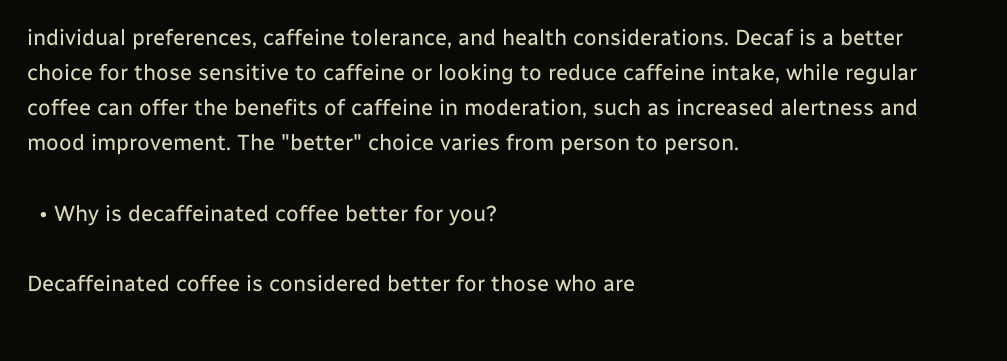individual preferences, caffeine tolerance, and health considerations. Decaf is a better choice for those sensitive to caffeine or looking to reduce caffeine intake, while regular coffee can offer the benefits of caffeine in moderation, such as increased alertness and mood improvement. The "better" choice varies from person to person.

  • Why is decaffeinated coffee better for you?

Decaffeinated coffee is considered better for those who are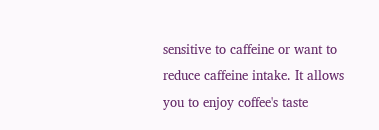sensitive to caffeine or want to reduce caffeine intake. It allows you to enjoy coffee's taste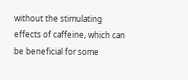without the stimulating effects of caffeine, which can be beneficial for some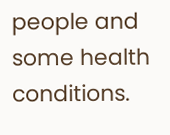people and some health conditions.